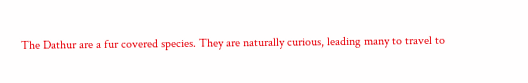The Dathur are a fur covered species. They are naturally curious, leading many to travel to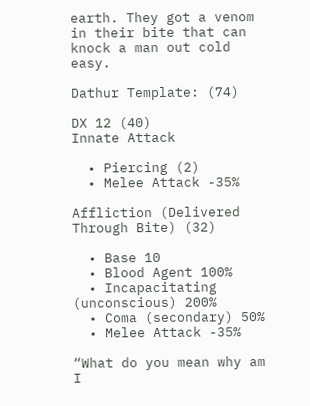earth. They got a venom in their bite that can knock a man out cold easy.

Dathur Template: (74)

DX 12 (40)
Innate Attack

  • Piercing (2)
  • Melee Attack -35%

Affliction (Delivered Through Bite) (32)

  • Base 10
  • Blood Agent 100%
  • Incapacitating (unconscious) 200%
  • Coma (secondary) 50%
  • Melee Attack -35%

“What do you mean why am I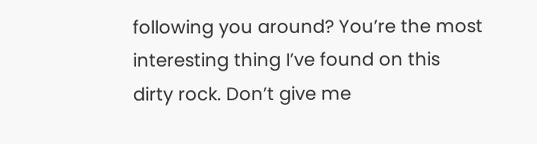following you around? You’re the most interesting thing I’ve found on this dirty rock. Don’t give me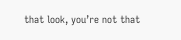that look, you’re not that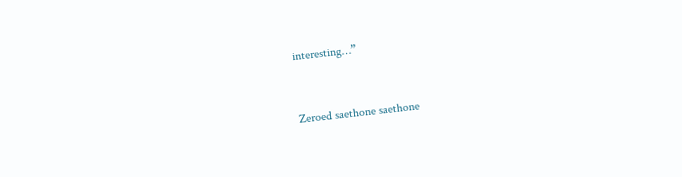interesting…”


Zeroed saethone saethone